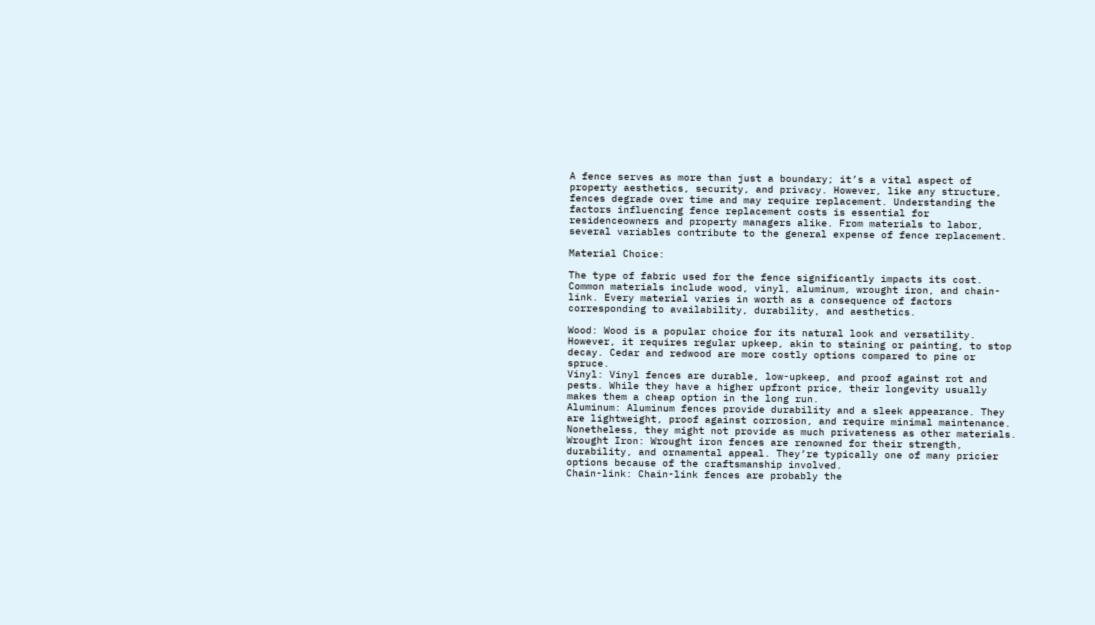A fence serves as more than just a boundary; it’s a vital aspect of property aesthetics, security, and privacy. However, like any structure, fences degrade over time and may require replacement. Understanding the factors influencing fence replacement costs is essential for residenceowners and property managers alike. From materials to labor, several variables contribute to the general expense of fence replacement.

Material Choice:

The type of fabric used for the fence significantly impacts its cost. Common materials include wood, vinyl, aluminum, wrought iron, and chain-link. Every material varies in worth as a consequence of factors corresponding to availability, durability, and aesthetics.

Wood: Wood is a popular choice for its natural look and versatility. However, it requires regular upkeep, akin to staining or painting, to stop decay. Cedar and redwood are more costly options compared to pine or spruce.
Vinyl: Vinyl fences are durable, low-upkeep, and proof against rot and pests. While they have a higher upfront price, their longevity usually makes them a cheap option in the long run.
Aluminum: Aluminum fences provide durability and a sleek appearance. They are lightweight, proof against corrosion, and require minimal maintenance. Nonetheless, they might not provide as much privateness as other materials.
Wrought Iron: Wrought iron fences are renowned for their strength, durability, and ornamental appeal. They’re typically one of many pricier options because of the craftsmanship involved.
Chain-link: Chain-link fences are probably the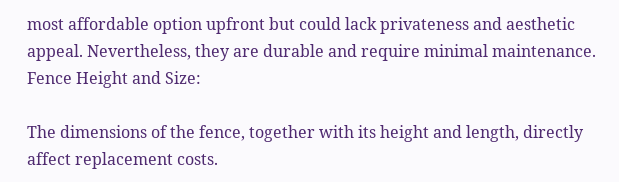most affordable option upfront but could lack privateness and aesthetic appeal. Nevertheless, they are durable and require minimal maintenance.
Fence Height and Size:

The dimensions of the fence, together with its height and length, directly affect replacement costs.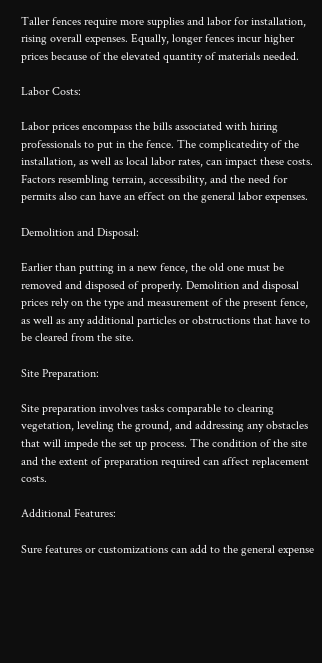Taller fences require more supplies and labor for installation, rising overall expenses. Equally, longer fences incur higher prices because of the elevated quantity of materials needed.

Labor Costs:

Labor prices encompass the bills associated with hiring professionals to put in the fence. The complicatedity of the installation, as well as local labor rates, can impact these costs. Factors resembling terrain, accessibility, and the need for permits also can have an effect on the general labor expenses.

Demolition and Disposal:

Earlier than putting in a new fence, the old one must be removed and disposed of properly. Demolition and disposal prices rely on the type and measurement of the present fence, as well as any additional particles or obstructions that have to be cleared from the site.

Site Preparation:

Site preparation involves tasks comparable to clearing vegetation, leveling the ground, and addressing any obstacles that will impede the set up process. The condition of the site and the extent of preparation required can affect replacement costs.

Additional Features:

Sure features or customizations can add to the general expense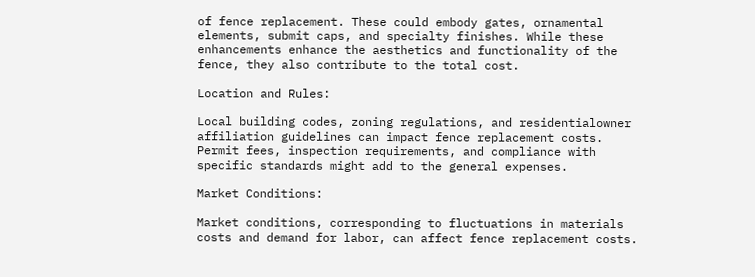of fence replacement. These could embody gates, ornamental elements, submit caps, and specialty finishes. While these enhancements enhance the aesthetics and functionality of the fence, they also contribute to the total cost.

Location and Rules:

Local building codes, zoning regulations, and residentialowner affiliation guidelines can impact fence replacement costs. Permit fees, inspection requirements, and compliance with specific standards might add to the general expenses.

Market Conditions:

Market conditions, corresponding to fluctuations in materials costs and demand for labor, can affect fence replacement costs.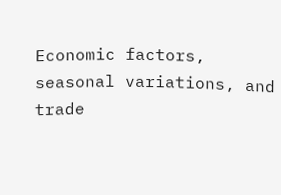Economic factors, seasonal variations, and trade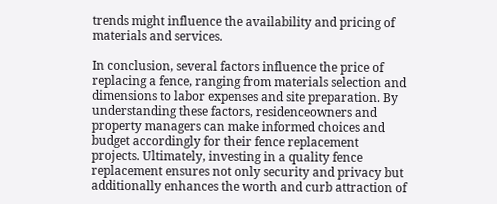trends might influence the availability and pricing of materials and services.

In conclusion, several factors influence the price of replacing a fence, ranging from materials selection and dimensions to labor expenses and site preparation. By understanding these factors, residenceowners and property managers can make informed choices and budget accordingly for their fence replacement projects. Ultimately, investing in a quality fence replacement ensures not only security and privacy but additionally enhances the worth and curb attraction of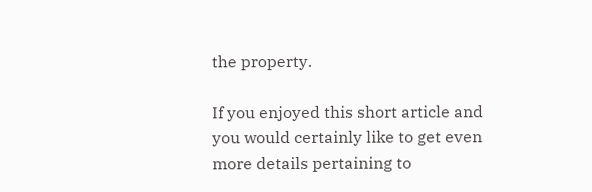the property.

If you enjoyed this short article and you would certainly like to get even more details pertaining to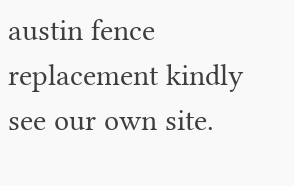austin fence replacement kindly see our own site.